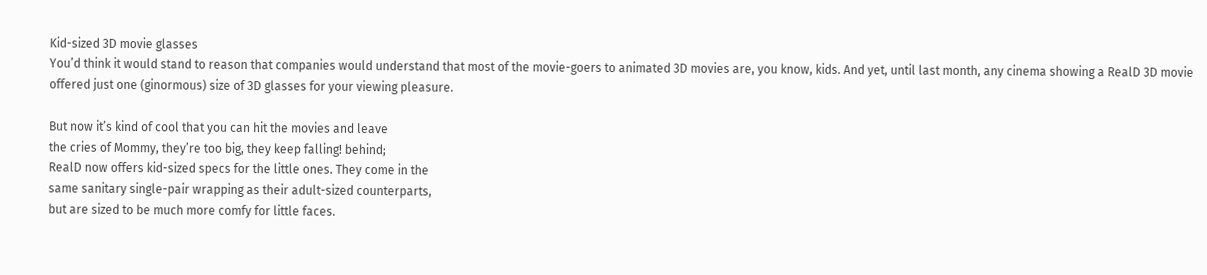Kid-sized 3D movie glasses
You’d think it would stand to reason that companies would understand that most of the movie-goers to animated 3D movies are, you know, kids. And yet, until last month, any cinema showing a RealD 3D movie offered just one (ginormous) size of 3D glasses for your viewing pleasure.

But now it’s kind of cool that you can hit the movies and leave
the cries of Mommy, they’re too big, they keep falling! behind;
RealD now offers kid-sized specs for the little ones. They come in the
same sanitary single-pair wrapping as their adult-sized counterparts,
but are sized to be much more comfy for little faces.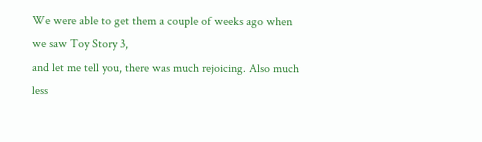We were able to get them a couple of weeks ago when we saw Toy Story 3,
and let me tell you, there was much rejoicing. Also much less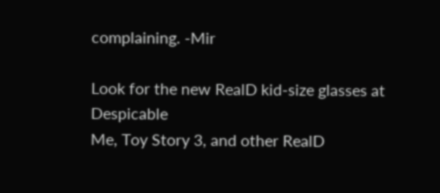complaining. -Mir

Look for the new RealD kid-size glasses at Despicable
Me, Toy Story 3, and other RealD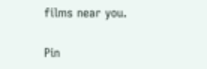films near you.

Pin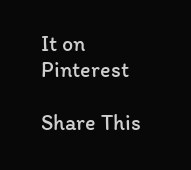It on Pinterest

Share This